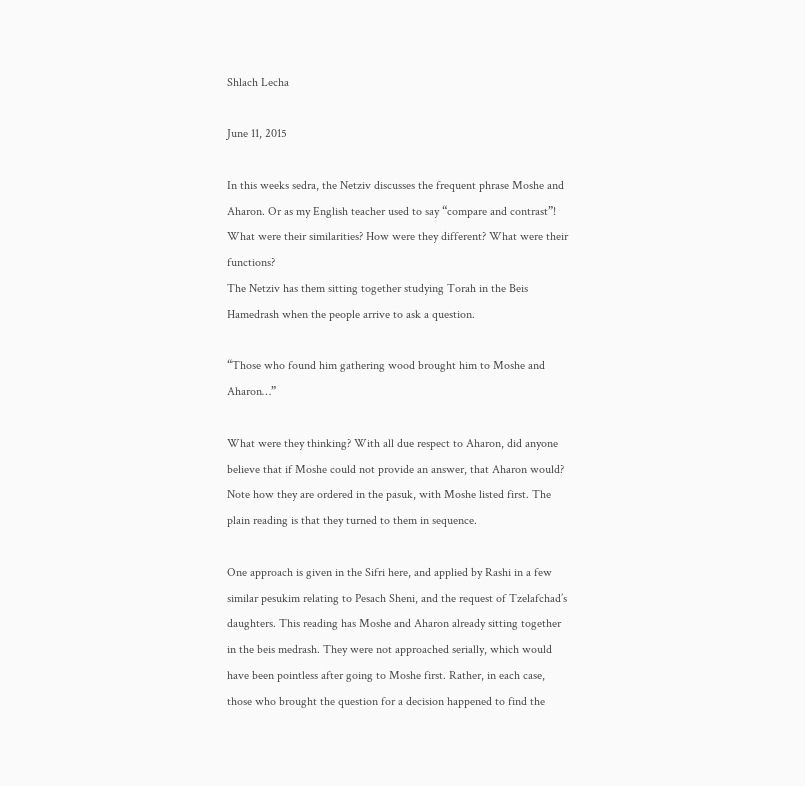Shlach Lecha

June 11, 2015

In this weeks sedra, the Netziv discusses the frequent phrase Moshe and Aharon. Or as my English teacher used to say “compare and contrast”!
What were their similarities? How were they different? What were their functions?
The Netziv has them sitting together studying Torah in the Beis Hamedrash when the people arrive to ask a question.

“Those who found him gathering wood brought him to Moshe and Aharon…”

What were they thinking? With all due respect to Aharon, did anyone believe that if Moshe could not provide an answer, that Aharon would? Note how they are ordered in the pasuk, with Moshe listed first. The plain reading is that they turned to them in sequence.

One approach is given in the Sifri here, and applied by Rashi in a few similar pesukim relating to Pesach Sheni, and the request of Tzelafchad’s daughters. This reading has Moshe and Aharon already sitting together in the beis medrash. They were not approached serially, which would have been pointless after going to Moshe first. Rather, in each case, those who brought the question for a decision happened to find the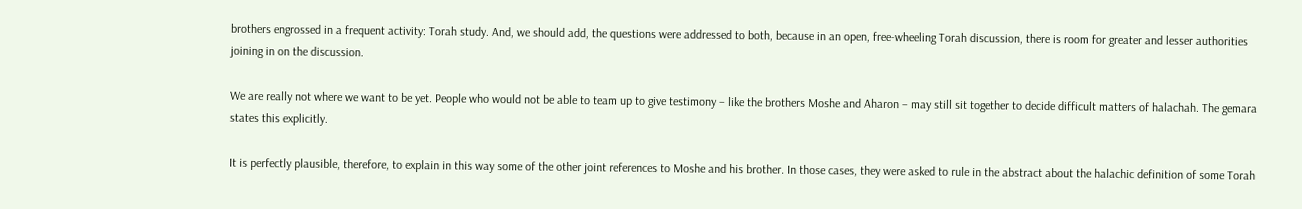brothers engrossed in a frequent activity: Torah study. And, we should add, the questions were addressed to both, because in an open, free-wheeling Torah discussion, there is room for greater and lesser authorities joining in on the discussion.

We are really not where we want to be yet. People who would not be able to team up to give testimony – like the brothers Moshe and Aharon – may still sit together to decide difficult matters of halachah. The gemara states this explicitly.

It is perfectly plausible, therefore, to explain in this way some of the other joint references to Moshe and his brother. In those cases, they were asked to rule in the abstract about the halachic definition of some Torah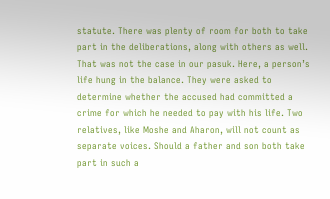statute. There was plenty of room for both to take part in the deliberations, along with others as well. That was not the case in our pasuk. Here, a person’s life hung in the balance. They were asked to determine whether the accused had committed a crime for which he needed to pay with his life. Two relatives, like Moshe and Aharon, will not count as separate voices. Should a father and son both take part in such a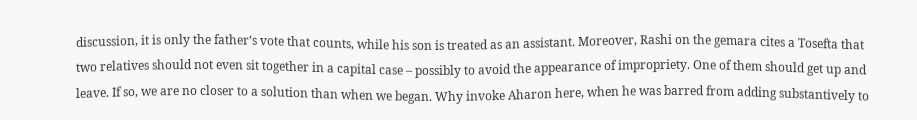discussion, it is only the father’s vote that counts, while his son is treated as an assistant. Moreover, Rashi on the gemara cites a Tosefta that two relatives should not even sit together in a capital case – possibly to avoid the appearance of impropriety. One of them should get up and leave. If so, we are no closer to a solution than when we began. Why invoke Aharon here, when he was barred from adding substantively to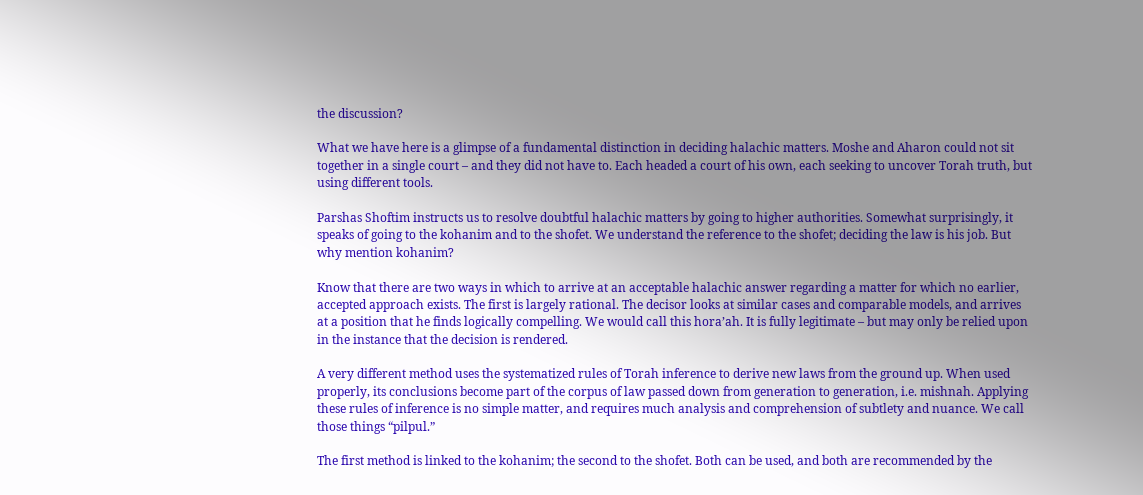the discussion?

What we have here is a glimpse of a fundamental distinction in deciding halachic matters. Moshe and Aharon could not sit together in a single court – and they did not have to. Each headed a court of his own, each seeking to uncover Torah truth, but using different tools.

Parshas Shoftim instructs us to resolve doubtful halachic matters by going to higher authorities. Somewhat surprisingly, it speaks of going to the kohanim and to the shofet. We understand the reference to the shofet; deciding the law is his job. But why mention kohanim?

Know that there are two ways in which to arrive at an acceptable halachic answer regarding a matter for which no earlier, accepted approach exists. The first is largely rational. The decisor looks at similar cases and comparable models, and arrives at a position that he finds logically compelling. We would call this hora’ah. It is fully legitimate – but may only be relied upon in the instance that the decision is rendered.

A very different method uses the systematized rules of Torah inference to derive new laws from the ground up. When used properly, its conclusions become part of the corpus of law passed down from generation to generation, i.e. mishnah. Applying these rules of inference is no simple matter, and requires much analysis and comprehension of subtlety and nuance. We call those things “pilpul.”

The first method is linked to the kohanim; the second to the shofet. Both can be used, and both are recommended by the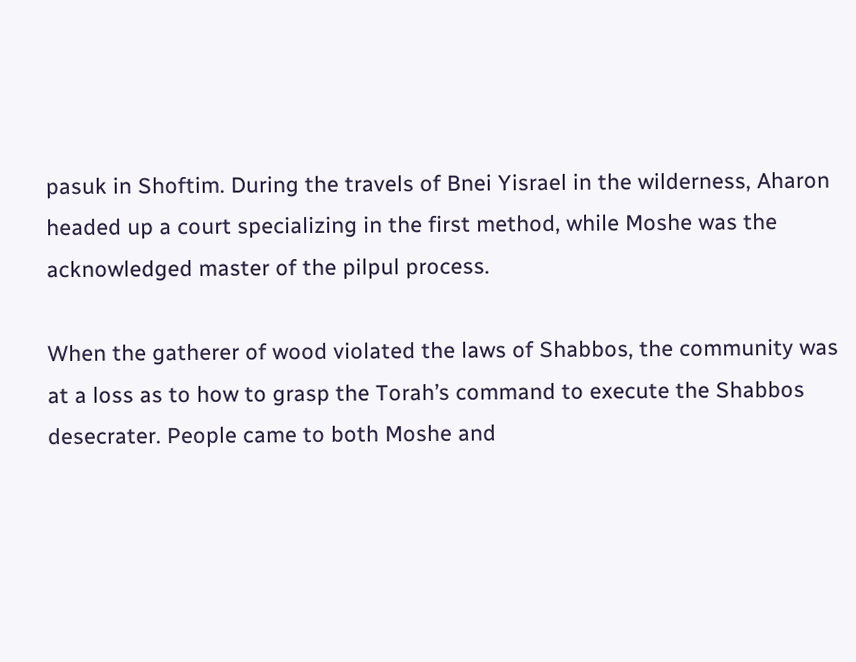pasuk in Shoftim. During the travels of Bnei Yisrael in the wilderness, Aharon headed up a court specializing in the first method, while Moshe was the acknowledged master of the pilpul process.

When the gatherer of wood violated the laws of Shabbos, the community was at a loss as to how to grasp the Torah’s command to execute the Shabbos desecrater. People came to both Moshe and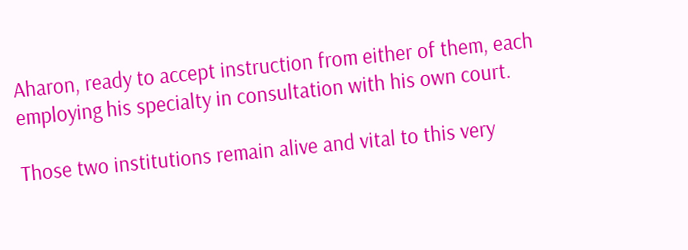Aharon, ready to accept instruction from either of them, each employing his specialty in consultation with his own court.

Those two institutions remain alive and vital to this very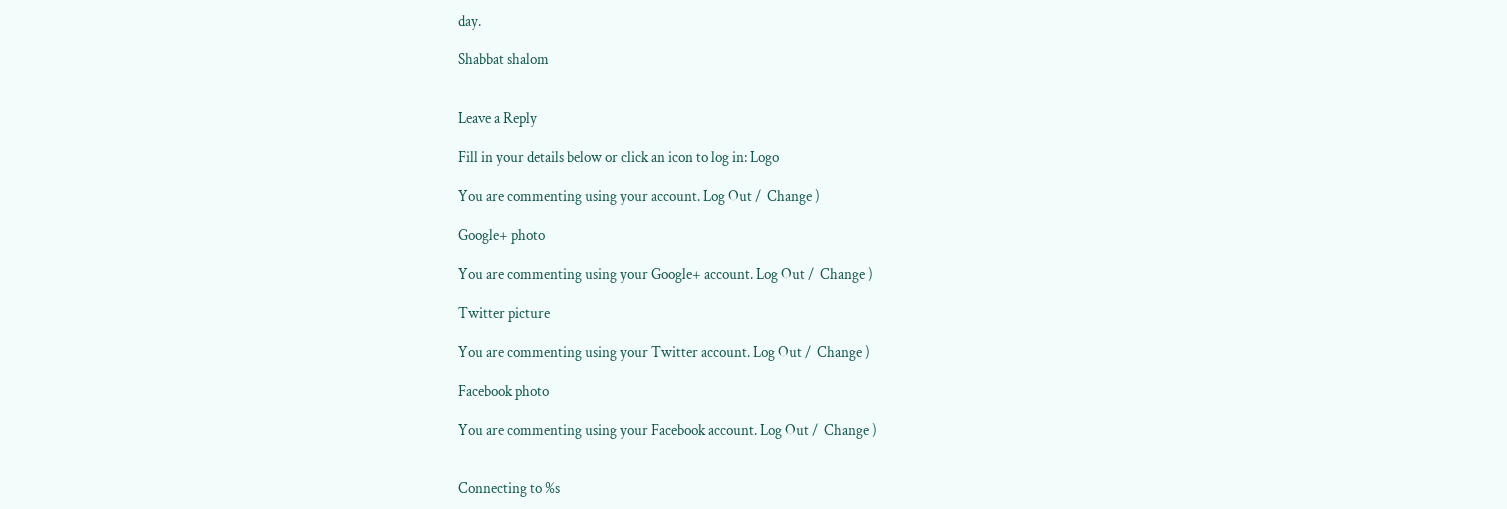day.

Shabbat shalom


Leave a Reply

Fill in your details below or click an icon to log in: Logo

You are commenting using your account. Log Out /  Change )

Google+ photo

You are commenting using your Google+ account. Log Out /  Change )

Twitter picture

You are commenting using your Twitter account. Log Out /  Change )

Facebook photo

You are commenting using your Facebook account. Log Out /  Change )


Connecting to %s